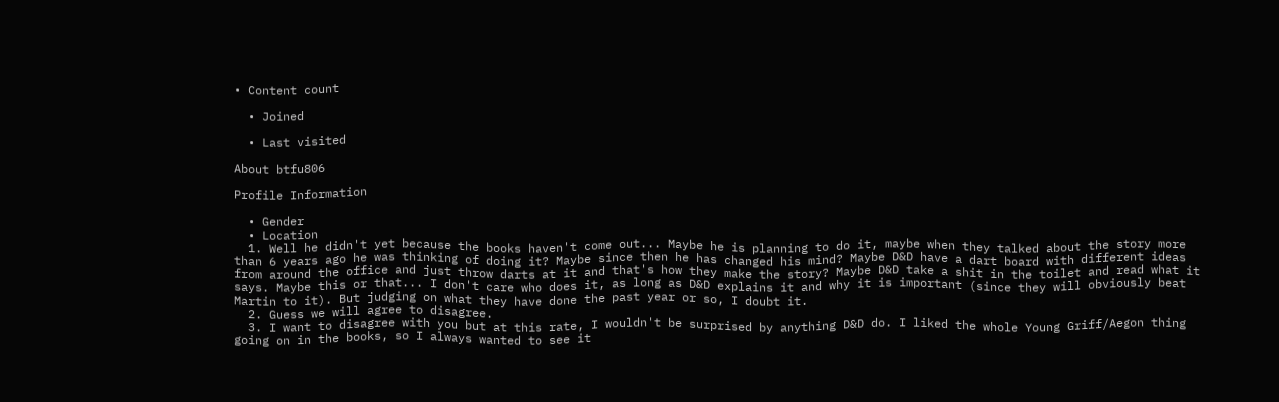• Content count

  • Joined

  • Last visited

About btfu806

Profile Information

  • Gender
  • Location
  1. Well he didn't yet because the books haven't come out... Maybe he is planning to do it, maybe when they talked about the story more than 6 years ago he was thinking of doing it? Maybe since then he has changed his mind? Maybe D&D have a dart board with different ideas from around the office and just throw darts at it and that's how they make the story? Maybe D&D take a shit in the toilet and read what it says. Maybe this or that... I don't care who does it, as long as D&D explains it and why it is important (since they will obviously beat Martin to it). But judging on what they have done the past year or so, I doubt it.
  2. Guess we will agree to disagree.
  3. I want to disagree with you but at this rate, I wouldn't be surprised by anything D&D do. I liked the whole Young Griff/Aegon thing going on in the books, so I always wanted to see it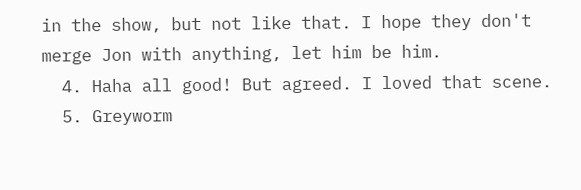in the show, but not like that. I hope they don't merge Jon with anything, let him be him.
  4. Haha all good! But agreed. I loved that scene.
  5. Greyworm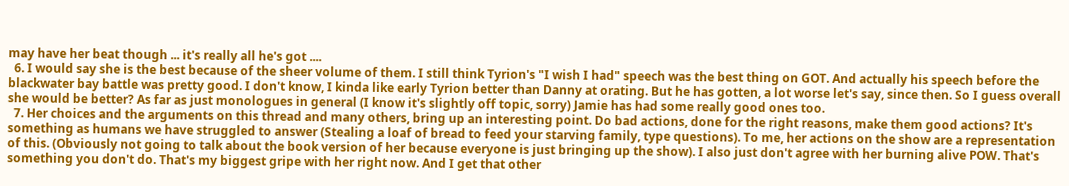may have her beat though ... it's really all he's got ....
  6. I would say she is the best because of the sheer volume of them. I still think Tyrion's "I wish I had" speech was the best thing on GOT. And actually his speech before the blackwater bay battle was pretty good. I don't know, I kinda like early Tyrion better than Danny at orating. But he has gotten, a lot worse let's say, since then. So I guess overall she would be better? As far as just monologues in general (I know it's slightly off topic, sorry) Jamie has had some really good ones too.
  7. Her choices and the arguments on this thread and many others, bring up an interesting point. Do bad actions, done for the right reasons, make them good actions? It's something as humans we have struggled to answer (Stealing a loaf of bread to feed your starving family, type questions). To me, her actions on the show are a representation of this. (Obviously not going to talk about the book version of her because everyone is just bringing up the show). I also just don't agree with her burning alive POW. That's something you don't do. That's my biggest gripe with her right now. And I get that other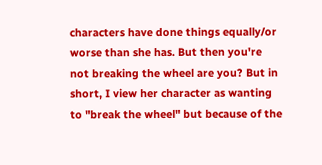characters have done things equally/or worse than she has. But then you're not breaking the wheel are you? But in short, I view her character as wanting to "break the wheel" but because of the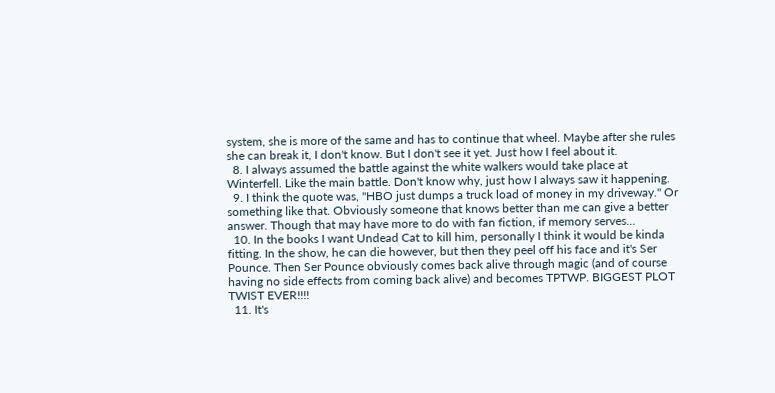system, she is more of the same and has to continue that wheel. Maybe after she rules she can break it, I don't know. But I don't see it yet. Just how I feel about it.
  8. I always assumed the battle against the white walkers would take place at Winterfell. Like the main battle. Don't know why, just how I always saw it happening.
  9. I think the quote was, "HBO just dumps a truck load of money in my driveway." Or something like that. Obviously someone that knows better than me can give a better answer. Though that may have more to do with fan fiction, if memory serves...
  10. In the books I want Undead Cat to kill him, personally I think it would be kinda fitting. In the show, he can die however, but then they peel off his face and it's Ser Pounce. Then Ser Pounce obviously comes back alive through magic (and of course having no side effects from coming back alive) and becomes TPTWP. BIGGEST PLOT TWIST EVER!!!!
  11. It's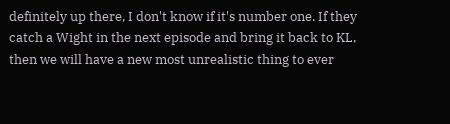definitely up there, I don't know if it's number one. If they catch a Wight in the next episode and bring it back to KL, then we will have a new most unrealistic thing to ever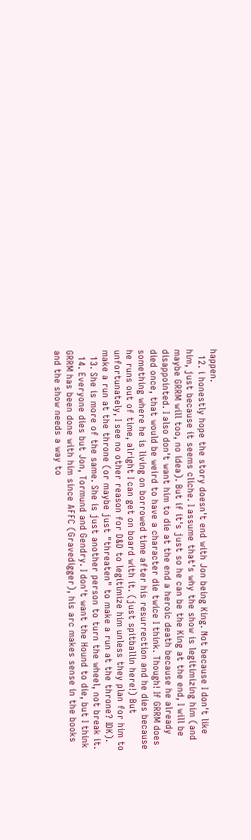happen.
  12. i honestly hope the story doesn't end with Jon being King. Not because I don't like him, just because it seems cliche. I assume that's why the show is legitimizing him (and maybe GRRM will too, no idea). But if it's just so he can be the King at the end, I will be disappointed. I also don't want him to die at the end a heroic death because he already died once, that would be weird to have a character die twice I think. Though! If GRRM does something where he is living on borrowed time after his resurrection and he dies because he runs out of time, alright I can get on board with it. (just spitballin here!) But unfortunately, I see no other reason for D&D to legitimize him unless they plan for him to make a run at the throne (or maybe just "threaten" to make a run at the throne? IDK).
  13. She is more of the same. She is just another person to turn the wheel, not break it.
  14. Everyone dies but Jon, Tormund and Gendry. I don't want the Hound to die, but I think GRRM has been done with him since AFFC (Gravedigger), his arc makes sense in the books and the show needs a way to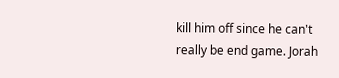kill him off since he can't really be end game. Jorah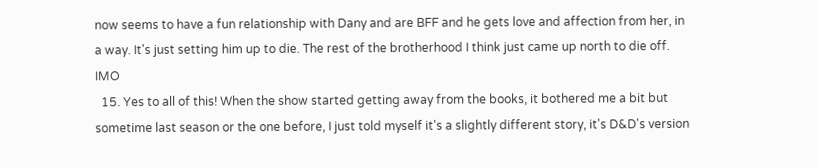now seems to have a fun relationship with Dany and are BFF and he gets love and affection from her, in a way. It's just setting him up to die. The rest of the brotherhood I think just came up north to die off. IMO
  15. Yes to all of this! When the show started getting away from the books, it bothered me a bit but sometime last season or the one before, I just told myself it's a slightly different story, it's D&D's version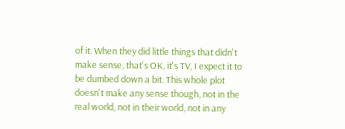of it. When they did little things that didn't make sense, that's OK, it's TV, I expect it to be dumbed down a bit. This whole plot doesn't make any sense though, not in the real world, not in their world, not in any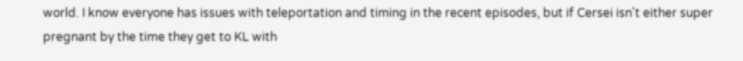world. I know everyone has issues with teleportation and timing in the recent episodes, but if Cersei isn't either super pregnant by the time they get to KL with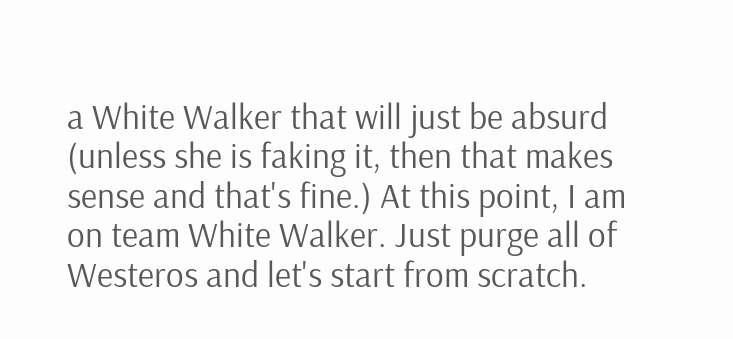a White Walker that will just be absurd (unless she is faking it, then that makes sense and that's fine.) At this point, I am on team White Walker. Just purge all of Westeros and let's start from scratch.